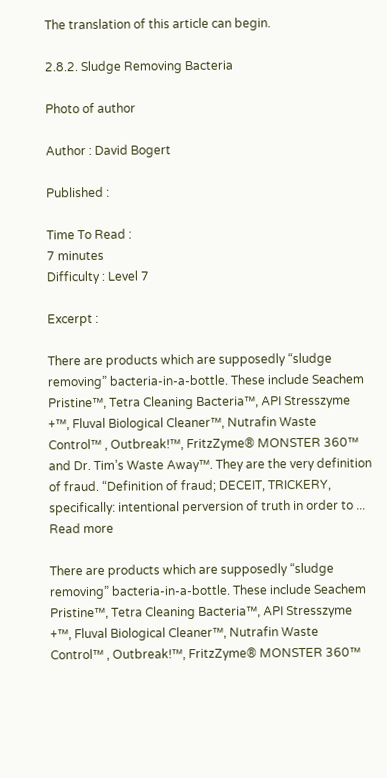The translation of this article can begin.

2.8.2. Sludge Removing Bacteria

Photo of author

Author : David Bogert

Published :

Time To Read :
7 minutes
Difficulty : Level 7

Excerpt :

There are products which are supposedly “sludge removing” bacteria-in-a-bottle. These include Seachem Pristine™, Tetra Cleaning Bacteria™, API Stresszyme +™, Fluval Biological Cleaner™, Nutrafin Waste Control™ , Outbreak!™, FritzZyme® MONSTER 360™ and Dr. Tim’s Waste Away™. They are the very definition of fraud. “Definition of fraud; DECEIT, TRICKERY, specifically: intentional perversion of truth in order to ... Read more

There are products which are supposedly “sludge removing” bacteria-in-a-bottle. These include Seachem Pristine™, Tetra Cleaning Bacteria™, API Stresszyme +™, Fluval Biological Cleaner™, Nutrafin Waste Control™ , Outbreak!™, FritzZyme® MONSTER 360™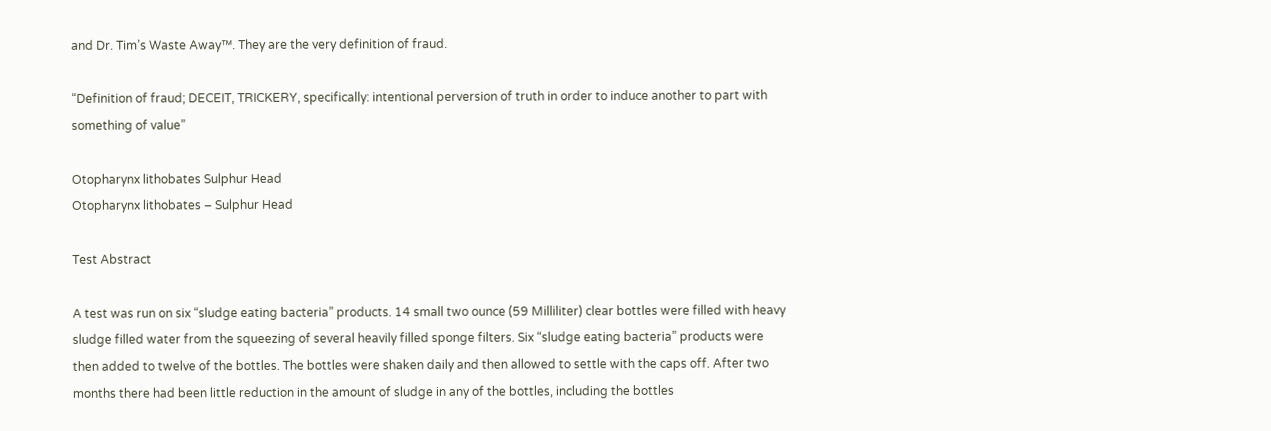and Dr. Tim’s Waste Away™. They are the very definition of fraud.

“Definition of fraud; DECEIT, TRICKERY, specifically: intentional perversion of truth in order to induce another to part with something of value”

Otopharynx lithobates Sulphur Head
Otopharynx lithobates – Sulphur Head

Test Abstract

A test was run on six “sludge eating bacteria” products. 14 small two ounce (59 Milliliter) clear bottles were filled with heavy sludge filled water from the squeezing of several heavily filled sponge filters. Six “sludge eating bacteria” products were then added to twelve of the bottles. The bottles were shaken daily and then allowed to settle with the caps off. After two months there had been little reduction in the amount of sludge in any of the bottles, including the bottles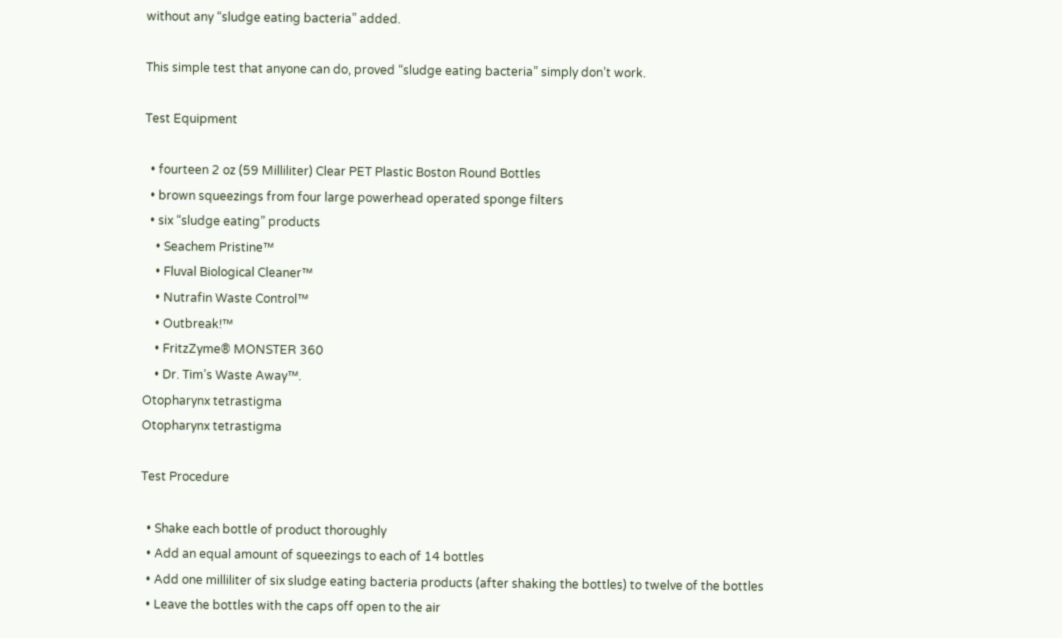without any “sludge eating bacteria” added.

This simple test that anyone can do, proved “sludge eating bacteria” simply don’t work.

Test Equipment

  • fourteen 2 oz (59 Milliliter) Clear PET Plastic Boston Round Bottles
  • brown squeezings from four large powerhead operated sponge filters
  • six “sludge eating” products
    • Seachem Pristine™
    • Fluval Biological Cleaner™
    • Nutrafin Waste Control™
    • Outbreak!™
    • FritzZyme® MONSTER 360
    • Dr. Tim’s Waste Away™.
Otopharynx tetrastigma
Otopharynx tetrastigma

Test Procedure

  • Shake each bottle of product thoroughly
  • Add an equal amount of squeezings to each of 14 bottles
  • Add one milliliter of six sludge eating bacteria products (after shaking the bottles) to twelve of the bottles
  • Leave the bottles with the caps off open to the air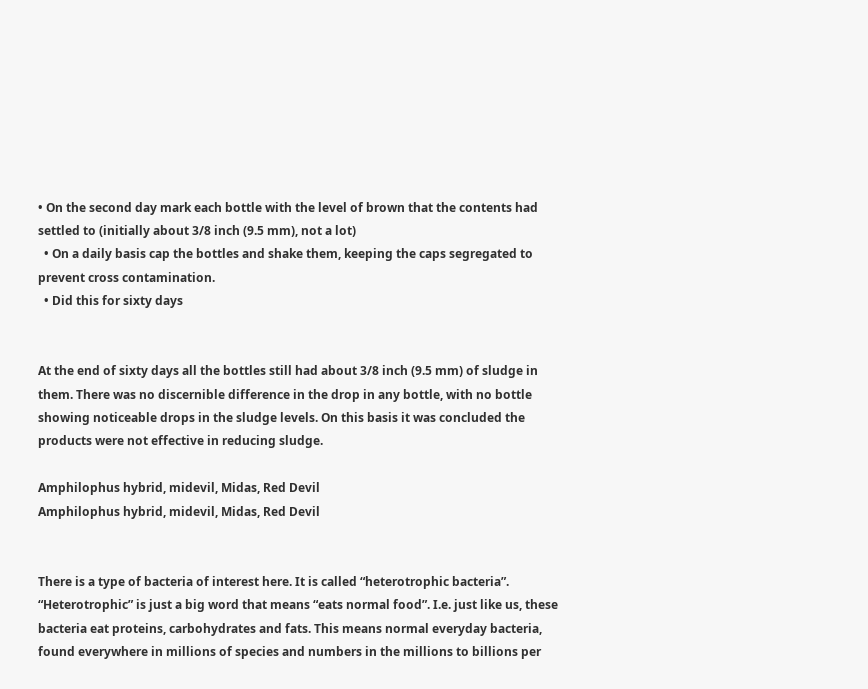• On the second day mark each bottle with the level of brown that the contents had settled to (initially about 3/8 inch (9.5 mm), not a lot)
  • On a daily basis cap the bottles and shake them, keeping the caps segregated to prevent cross contamination.
  • Did this for sixty days


At the end of sixty days all the bottles still had about 3/8 inch (9.5 mm) of sludge in them. There was no discernible difference in the drop in any bottle, with no bottle showing noticeable drops in the sludge levels. On this basis it was concluded the products were not effective in reducing sludge.

Amphilophus hybrid, midevil, Midas, Red Devil
Amphilophus hybrid, midevil, Midas, Red Devil


There is a type of bacteria of interest here. It is called “heterotrophic bacteria”. “Heterotrophic” is just a big word that means “eats normal food”. I.e. just like us, these bacteria eat proteins, carbohydrates and fats. This means normal everyday bacteria, found everywhere in millions of species and numbers in the millions to billions per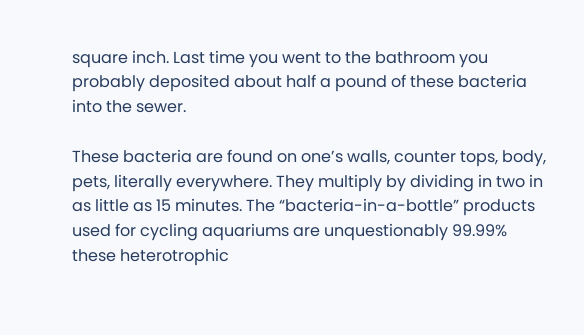square inch. Last time you went to the bathroom you probably deposited about half a pound of these bacteria into the sewer.

These bacteria are found on one’s walls, counter tops, body, pets, literally everywhere. They multiply by dividing in two in as little as 15 minutes. The “bacteria-in-a-bottle” products used for cycling aquariums are unquestionably 99.99% these heterotrophic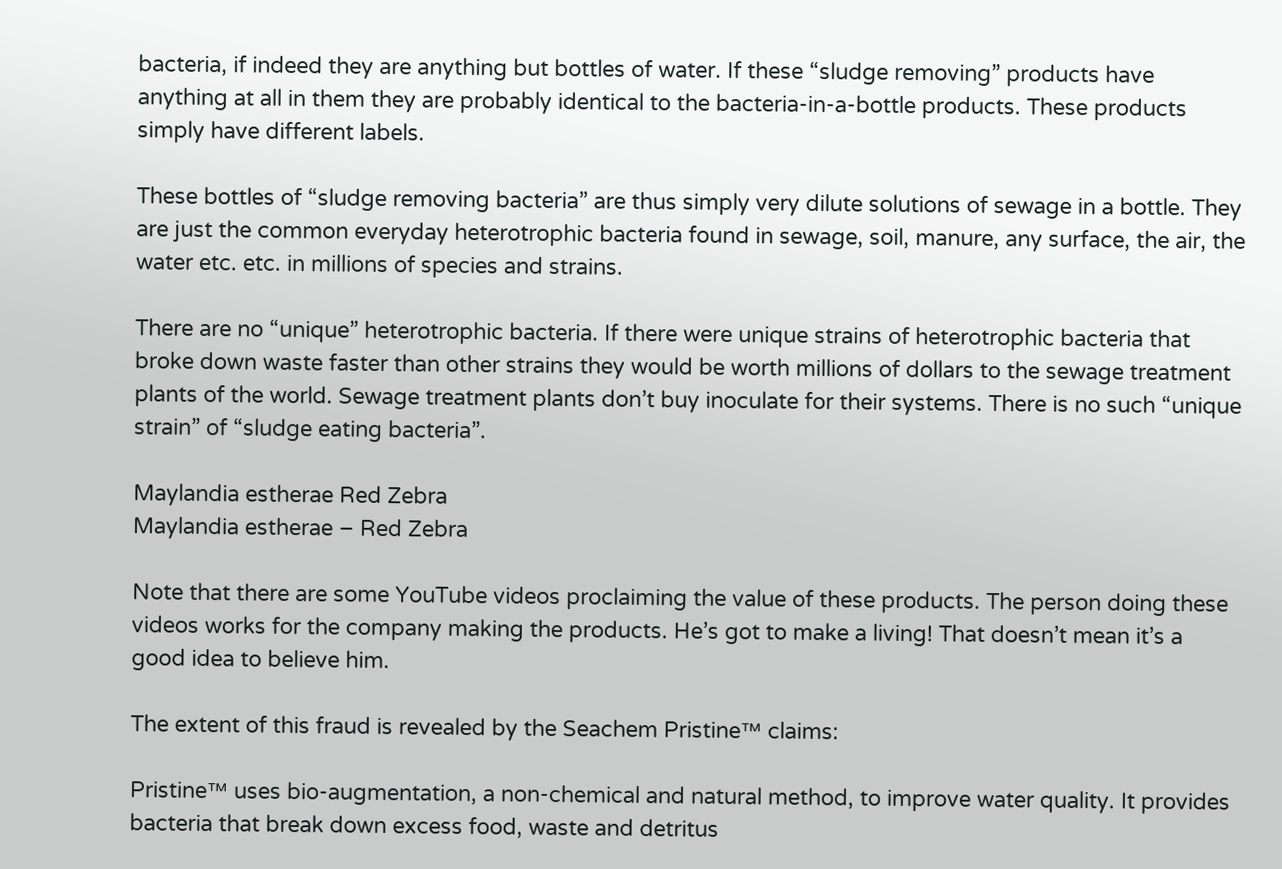bacteria, if indeed they are anything but bottles of water. If these “sludge removing” products have anything at all in them they are probably identical to the bacteria-in-a-bottle products. These products simply have different labels.

These bottles of “sludge removing bacteria” are thus simply very dilute solutions of sewage in a bottle. They are just the common everyday heterotrophic bacteria found in sewage, soil, manure, any surface, the air, the water etc. etc. in millions of species and strains.

There are no “unique” heterotrophic bacteria. If there were unique strains of heterotrophic bacteria that broke down waste faster than other strains they would be worth millions of dollars to the sewage treatment plants of the world. Sewage treatment plants don’t buy inoculate for their systems. There is no such “unique strain” of “sludge eating bacteria”.

Maylandia estherae Red Zebra
Maylandia estherae – Red Zebra

Note that there are some YouTube videos proclaiming the value of these products. The person doing these videos works for the company making the products. He’s got to make a living! That doesn’t mean it’s a good idea to believe him.

The extent of this fraud is revealed by the Seachem Pristine™ claims:

Pristine™ uses bio-augmentation, a non-chemical and natural method, to improve water quality. It provides bacteria that break down excess food, waste and detritus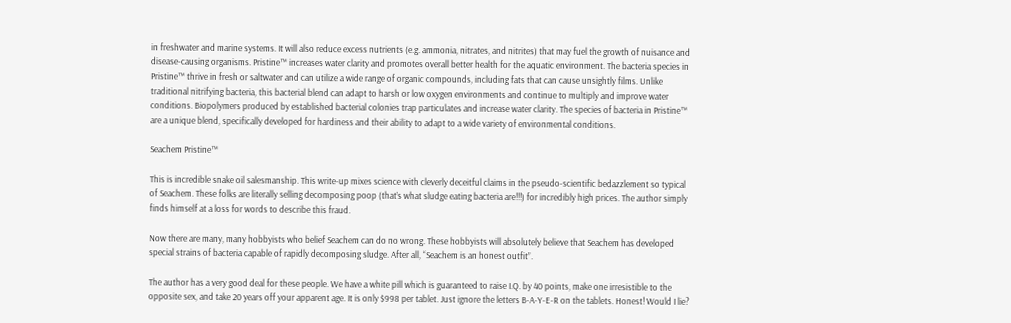in freshwater and marine systems. It will also reduce excess nutrients (e.g. ammonia, nitrates, and nitrites) that may fuel the growth of nuisance and disease-causing organisms. Pristine™ increases water clarity and promotes overall better health for the aquatic environment. The bacteria species in Pristine™ thrive in fresh or saltwater and can utilize a wide range of organic compounds, including fats that can cause unsightly films. Unlike traditional nitrifying bacteria, this bacterial blend can adapt to harsh or low oxygen environments and continue to multiply and improve water conditions. Biopolymers produced by established bacterial colonies trap particulates and increase water clarity. The species of bacteria in Pristine™ are a unique blend, specifically developed for hardiness and their ability to adapt to a wide variety of environmental conditions.

Seachem Pristine™

This is incredible snake oil salesmanship. This write-up mixes science with cleverly deceitful claims in the pseudo-scientific bedazzlement so typical of Seachem. These folks are literally selling decomposing poop (that’s what sludge eating bacteria are!!!) for incredibly high prices. The author simply finds himself at a loss for words to describe this fraud.

Now there are many, many hobbyists who belief Seachem can do no wrong. These hobbyists will absolutely believe that Seachem has developed special strains of bacteria capable of rapidly decomposing sludge. After all, “Seachem is an honest outfit”.

The author has a very good deal for these people. We have a white pill which is guaranteed to raise I.Q. by 40 points, make one irresistible to the opposite sex, and take 20 years off your apparent age. It is only $998 per tablet. Just ignore the letters B-A-Y-E-R on the tablets. Honest! Would I lie?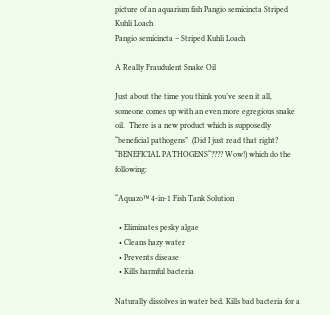picture of an aquarium fish Pangio semicincta Striped Kuhli Loach
Pangio semicincta – Striped Kuhli Loach

A Really Fraudulent Snake Oil

Just about the time you think you’ve seen it all, someone comes up with an even more egregious snake oil.  There is a new product which is supposedly “beneficial pathogens”  (Did I just read that right? “BENEFICIAL PATHOGENS“???? Wow!) which do the following:

“Aquazo™ 4-in-1 Fish Tank Solution

  • Eliminates pesky algae
  • Cleans hazy water
  • Prevents disease
  • Kills harmful bacteria

Naturally dissolves in water bed. Kills bad bacteria for a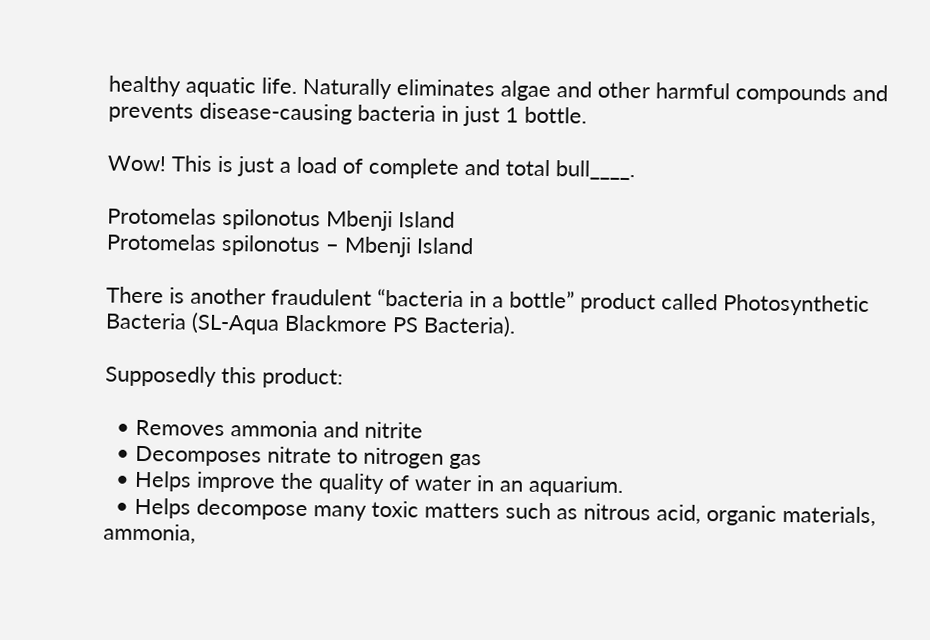healthy aquatic life. Naturally eliminates algae and other harmful compounds and prevents disease-causing bacteria in just 1 bottle.

Wow! This is just a load of complete and total bull____.

Protomelas spilonotus Mbenji Island
Protomelas spilonotus – Mbenji Island

There is another fraudulent “bacteria in a bottle” product called Photosynthetic Bacteria (SL-Aqua Blackmore PS Bacteria).

Supposedly this product:

  • Removes ammonia and nitrite
  • Decomposes nitrate to nitrogen gas
  • Helps improve the quality of water in an aquarium.
  • Helps decompose many toxic matters such as nitrous acid, organic materials, ammonia,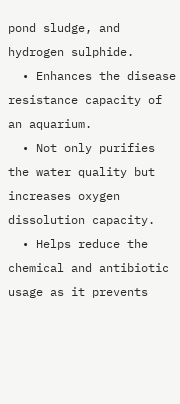pond sludge, and hydrogen sulphide.
  • Enhances the disease resistance capacity of an aquarium.
  • Not only purifies the water quality but increases oxygen dissolution capacity.
  • Helps reduce the chemical and antibiotic usage as it prevents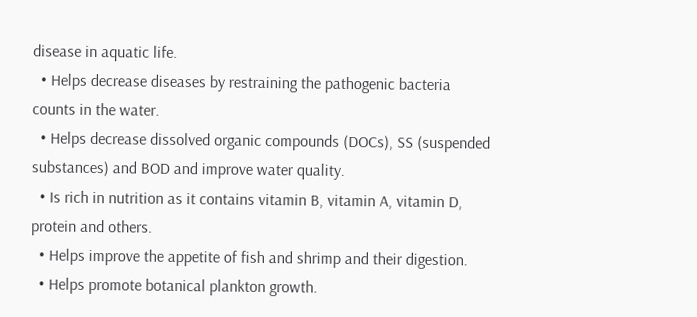disease in aquatic life.
  • Helps decrease diseases by restraining the pathogenic bacteria counts in the water.
  • Helps decrease dissolved organic compounds (DOCs), SS (suspended substances) and BOD and improve water quality.
  • Is rich in nutrition as it contains vitamin B, vitamin A, vitamin D, protein and others.
  • Helps improve the appetite of fish and shrimp and their digestion.
  • Helps promote botanical plankton growth.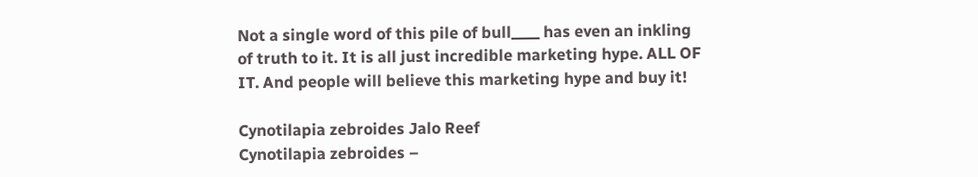Not a single word of this pile of bull____ has even an inkling of truth to it. It is all just incredible marketing hype. ALL OF IT. And people will believe this marketing hype and buy it!

Cynotilapia zebroides Jalo Reef
Cynotilapia zebroides –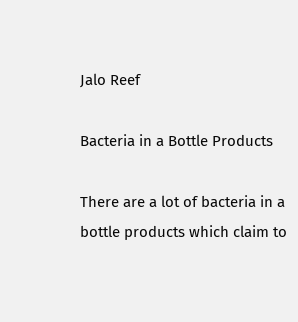Jalo Reef

Bacteria in a Bottle Products

There are a lot of bacteria in a bottle products which claim to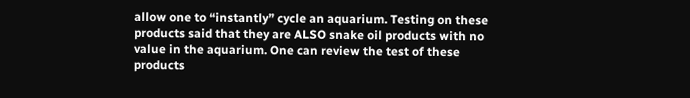allow one to “instantly” cycle an aquarium. Testing on these products said that they are ALSO snake oil products with no value in the aquarium. One can review the test of these products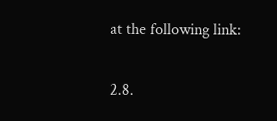at the following link:

2.8.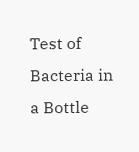Test of Bacteria in a Bottle